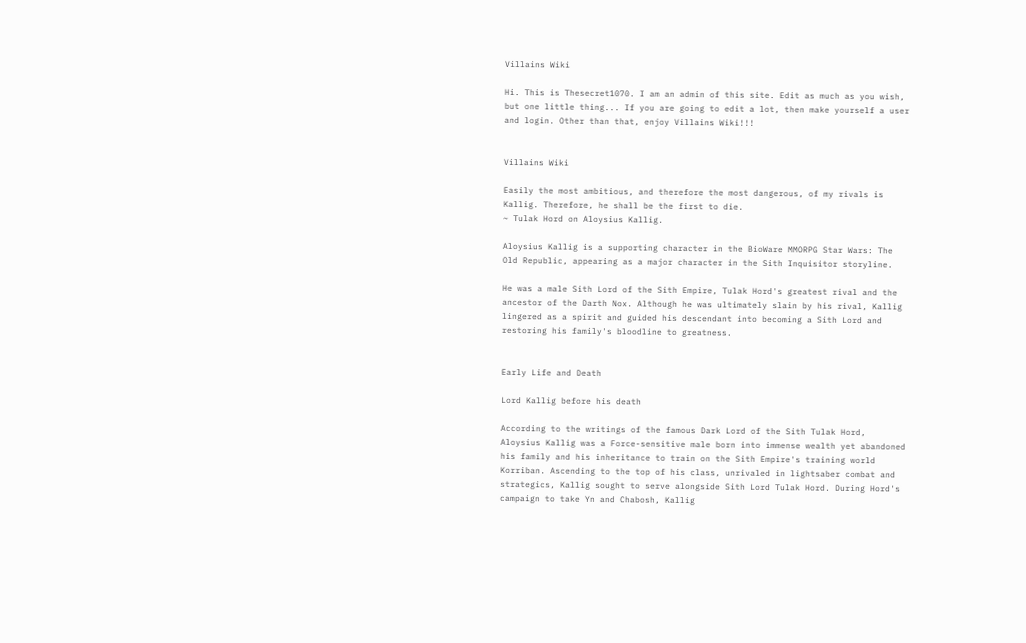Villains Wiki

Hi. This is Thesecret1070. I am an admin of this site. Edit as much as you wish, but one little thing... If you are going to edit a lot, then make yourself a user and login. Other than that, enjoy Villains Wiki!!!


Villains Wiki

Easily the most ambitious, and therefore the most dangerous, of my rivals is Kallig. Therefore, he shall be the first to die.
~ Tulak Hord on Aloysius Kallig.

Aloysius Kallig is a supporting character in the BioWare MMORPG Star Wars: The Old Republic, appearing as a major character in the Sith Inquisitor storyline.

He was a male Sith Lord of the Sith Empire, Tulak Hord's greatest rival and the ancestor of the Darth Nox. Although he was ultimately slain by his rival, Kallig lingered as a spirit and guided his descendant into becoming a Sith Lord and restoring his family's bloodline to greatness.


Early Life and Death

Lord Kallig before his death

According to the writings of the famous Dark Lord of the Sith Tulak Hord, Aloysius Kallig was a Force-sensitive male born into immense wealth yet abandoned his family and his inheritance to train on the Sith Empire's training world Korriban. Ascending to the top of his class, unrivaled in lightsaber combat and strategics, Kallig sought to serve alongside Sith Lord Tulak Hord. During Hord's campaign to take Yn and Chabosh, Kallig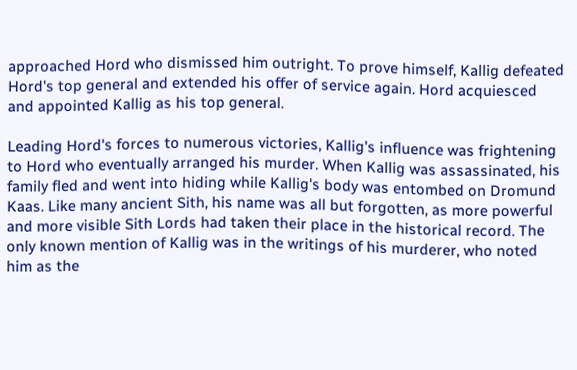approached Hord who dismissed him outright. To prove himself, Kallig defeated Hord's top general and extended his offer of service again. Hord acquiesced and appointed Kallig as his top general.

Leading Hord's forces to numerous victories, Kallig's influence was frightening to Hord who eventually arranged his murder. When Kallig was assassinated, his family fled and went into hiding while Kallig's body was entombed on Dromund Kaas. Like many ancient Sith, his name was all but forgotten, as more powerful and more visible Sith Lords had taken their place in the historical record. The only known mention of Kallig was in the writings of his murderer, who noted him as the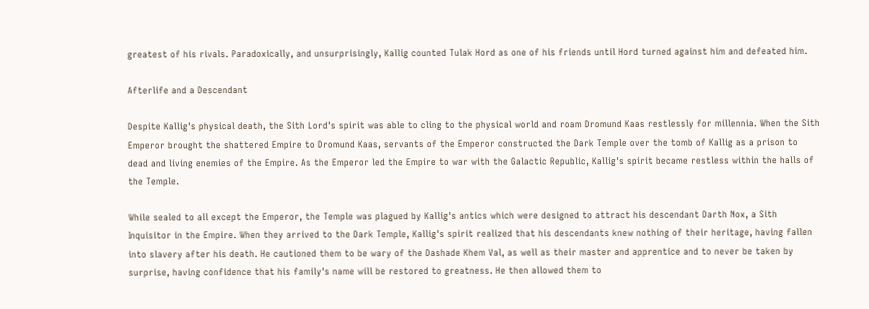greatest of his rivals. Paradoxically, and unsurprisingly, Kallig counted Tulak Hord as one of his friends until Hord turned against him and defeated him.

Afterlife and a Descendant

Despite Kallig's physical death, the Sith Lord's spirit was able to cling to the physical world and roam Dromund Kaas restlessly for millennia. When the Sith Emperor brought the shattered Empire to Dromund Kaas, servants of the Emperor constructed the Dark Temple over the tomb of Kallig as a prison to dead and living enemies of the Empire. As the Emperor led the Empire to war with the Galactic Republic, Kallig's spirit became restless within the halls of the Temple.

While sealed to all except the Emperor, the Temple was plagued by Kallig's antics which were designed to attract his descendant Darth Nox, a Sith Inquisitor in the Empire. When they arrived to the Dark Temple, Kallig's spirit realized that his descendants knew nothing of their heritage, having fallen into slavery after his death. He cautioned them to be wary of the Dashade Khem Val, as well as their master and apprentice and to never be taken by surprise, having confidence that his family's name will be restored to greatness. He then allowed them to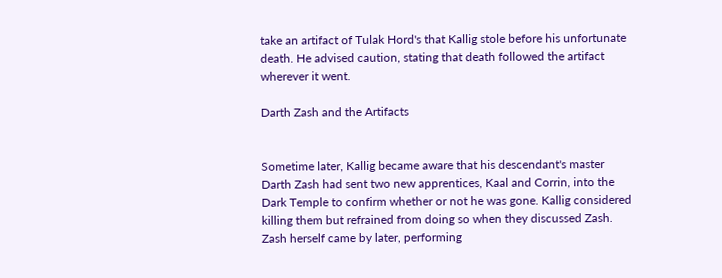take an artifact of Tulak Hord's that Kallig stole before his unfortunate death. He advised caution, stating that death followed the artifact wherever it went.

Darth Zash and the Artifacts


Sometime later, Kallig became aware that his descendant's master Darth Zash had sent two new apprentices, Kaal and Corrin, into the Dark Temple to confirm whether or not he was gone. Kallig considered killing them but refrained from doing so when they discussed Zash. Zash herself came by later, performing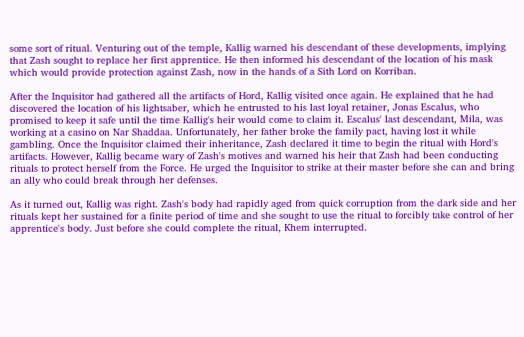some sort of ritual. Venturing out of the temple, Kallig warned his descendant of these developments, implying that Zash sought to replace her first apprentice. He then informed his descendant of the location of his mask which would provide protection against Zash, now in the hands of a Sith Lord on Korriban.

After the Inquisitor had gathered all the artifacts of Hord, Kallig visited once again. He explained that he had discovered the location of his lightsaber, which he entrusted to his last loyal retainer, Jonas Escalus, who promised to keep it safe until the time Kallig's heir would come to claim it. Escalus' last descendant, Mila, was working at a casino on Nar Shaddaa. Unfortunately, her father broke the family pact, having lost it while gambling. Once the Inquisitor claimed their inheritance, Zash declared it time to begin the ritual with Hord's artifacts. However, Kallig became wary of Zash's motives and warned his heir that Zash had been conducting rituals to protect herself from the Force. He urged the Inquisitor to strike at their master before she can and bring an ally who could break through her defenses.

As it turned out, Kallig was right. Zash's body had rapidly aged from quick corruption from the dark side and her rituals kept her sustained for a finite period of time and she sought to use the ritual to forcibly take control of her apprentice's body. Just before she could complete the ritual, Khem interrupted.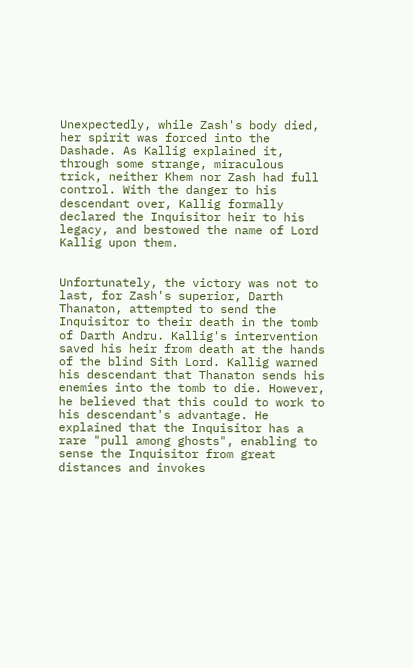Unexpectedly, while Zash's body died, her spirit was forced into the Dashade. As Kallig explained it, through some strange, miraculous trick, neither Khem nor Zash had full control. With the danger to his descendant over, Kallig formally declared the Inquisitor heir to his legacy, and bestowed the name of Lord Kallig upon them.


Unfortunately, the victory was not to last, for Zash's superior, Darth Thanaton, attempted to send the Inquisitor to their death in the tomb of Darth Andru. Kallig's intervention saved his heir from death at the hands of the blind Sith Lord. Kallig warned his descendant that Thanaton sends his enemies into the tomb to die. However, he believed that this could to work to his descendant's advantage. He explained that the Inquisitor has a rare "pull among ghosts", enabling to sense the Inquisitor from great distances and invokes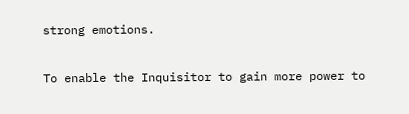strong emotions.

To enable the Inquisitor to gain more power to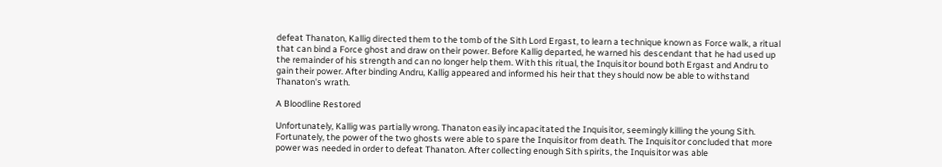defeat Thanaton, Kallig directed them to the tomb of the Sith Lord Ergast, to learn a technique known as Force walk, a ritual that can bind a Force ghost and draw on their power. Before Kallig departed, he warned his descendant that he had used up the remainder of his strength and can no longer help them. With this ritual, the Inquisitor bound both Ergast and Andru to gain their power. After binding Andru, Kallig appeared and informed his heir that they should now be able to withstand Thanaton's wrath.

A Bloodline Restored

Unfortunately, Kallig was partially wrong. Thanaton easily incapacitated the Inquisitor, seemingly killing the young Sith. Fortunately, the power of the two ghosts were able to spare the Inquisitor from death. The Inquisitor concluded that more power was needed in order to defeat Thanaton. After collecting enough Sith spirits, the Inquisitor was able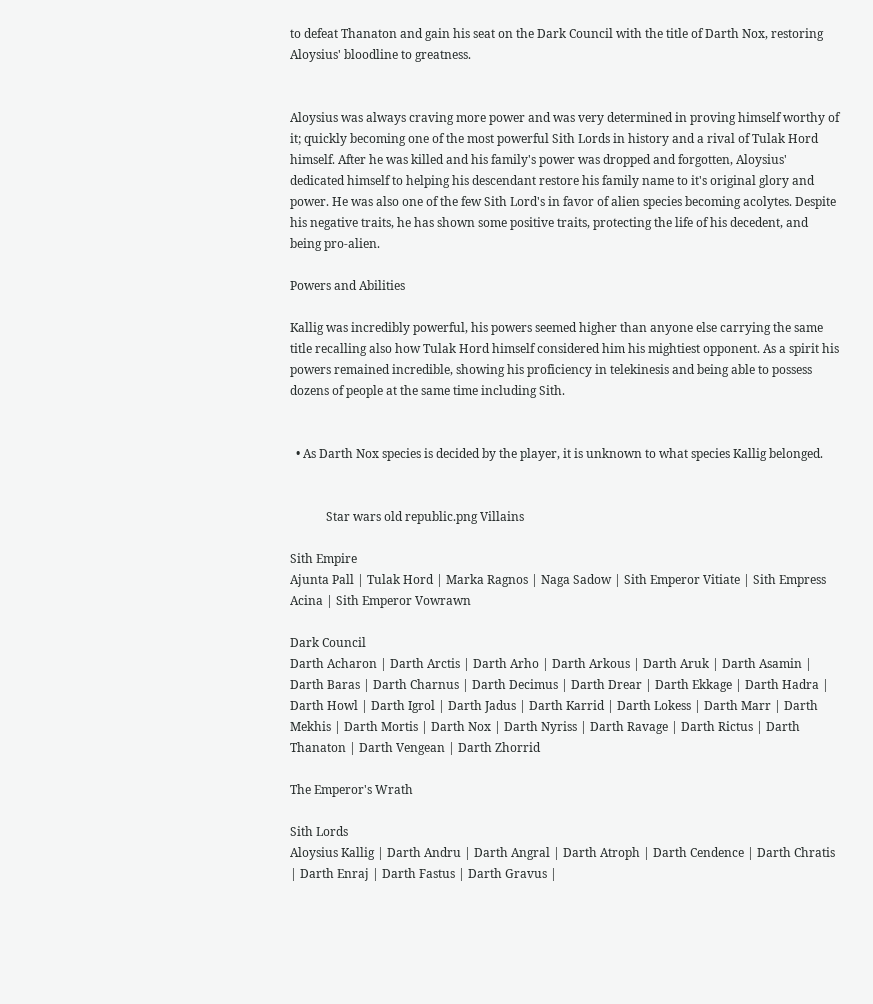to defeat Thanaton and gain his seat on the Dark Council with the title of Darth Nox, restoring Aloysius' bloodline to greatness.


Aloysius was always craving more power and was very determined in proving himself worthy of it; quickly becoming one of the most powerful Sith Lords in history and a rival of Tulak Hord himself. After he was killed and his family's power was dropped and forgotten, Aloysius' dedicated himself to helping his descendant restore his family name to it's original glory and power. He was also one of the few Sith Lord's in favor of alien species becoming acolytes. Despite his negative traits, he has shown some positive traits, protecting the life of his decedent, and being pro-alien.

Powers and Abilities

Kallig was incredibly powerful, his powers seemed higher than anyone else carrying the same title recalling also how Tulak Hord himself considered him his mightiest opponent. As a spirit his powers remained incredible, showing his proficiency in telekinesis and being able to possess dozens of people at the same time including Sith.


  • As Darth Nox species is decided by the player, it is unknown to what species Kallig belonged.


            Star wars old republic.png Villains

Sith Empire
Ajunta Pall | Tulak Hord | Marka Ragnos | Naga Sadow | Sith Emperor Vitiate | Sith Empress Acina | Sith Emperor Vowrawn

Dark Council
Darth Acharon | Darth Arctis | Darth Arho | Darth Arkous | Darth Aruk | Darth Asamin | Darth Baras | Darth Charnus | Darth Decimus | Darth Drear | Darth Ekkage | Darth Hadra | Darth Howl | Darth Igrol | Darth Jadus | Darth Karrid | Darth Lokess | Darth Marr | Darth Mekhis | Darth Mortis | Darth Nox | Darth Nyriss | Darth Ravage | Darth Rictus | Darth Thanaton | Darth Vengean | Darth Zhorrid

The Emperor's Wrath

Sith Lords
Aloysius Kallig | Darth Andru | Darth Angral | Darth Atroph | Darth Cendence | Darth Chratis | Darth Enraj | Darth Fastus | Darth Gravus |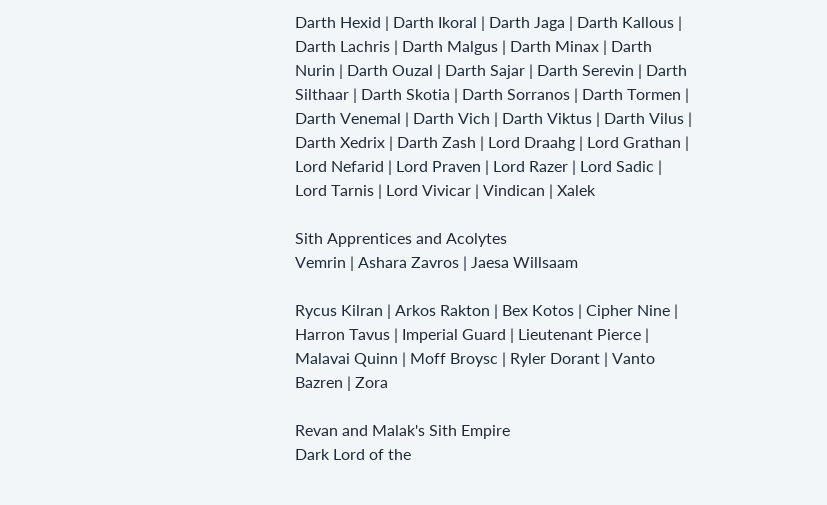Darth Hexid | Darth Ikoral | Darth Jaga | Darth Kallous | Darth Lachris | Darth Malgus | Darth Minax | Darth Nurin | Darth Ouzal | Darth Sajar | Darth Serevin | Darth Silthaar | Darth Skotia | Darth Sorranos | Darth Tormen | Darth Venemal | Darth Vich | Darth Viktus | Darth Vilus | Darth Xedrix | Darth Zash | Lord Draahg | Lord Grathan | Lord Nefarid | Lord Praven | Lord Razer | Lord Sadic | Lord Tarnis | Lord Vivicar | Vindican | Xalek

Sith Apprentices and Acolytes
Vemrin | Ashara Zavros | Jaesa Willsaam

Rycus Kilran | Arkos Rakton | Bex Kotos | Cipher Nine | Harron Tavus | Imperial Guard | Lieutenant Pierce | Malavai Quinn | Moff Broysc | Ryler Dorant | Vanto Bazren | Zora

Revan and Malak's Sith Empire
Dark Lord of the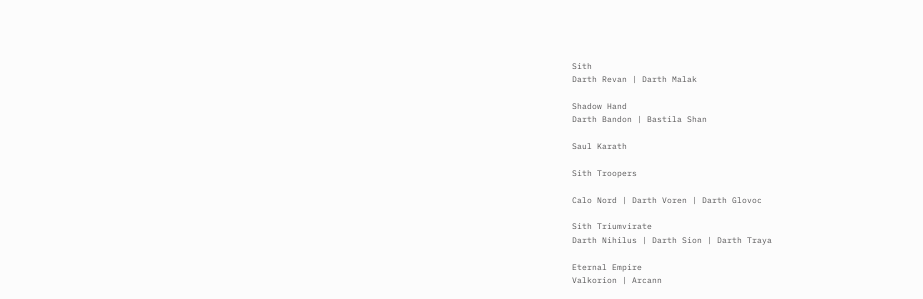Sith
Darth Revan | Darth Malak

Shadow Hand
Darth Bandon | Bastila Shan

Saul Karath

Sith Troopers

Calo Nord | Darth Voren | Darth Glovoc

Sith Triumvirate
Darth Nihilus | Darth Sion | Darth Traya

Eternal Empire
Valkorion | Arcann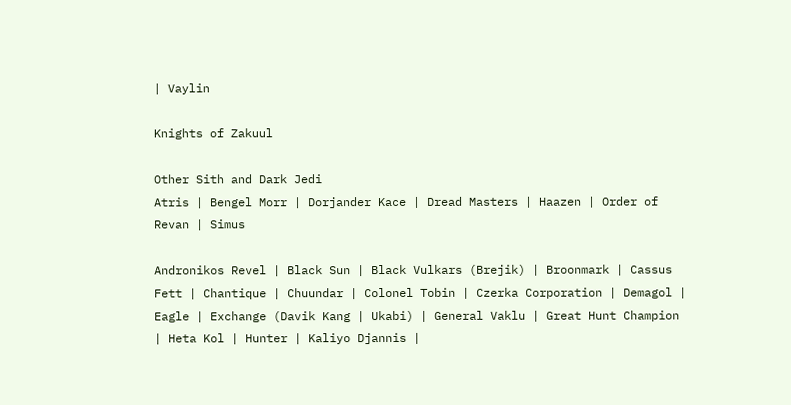| Vaylin

Knights of Zakuul

Other Sith and Dark Jedi
Atris | Bengel Morr | Dorjander Kace | Dread Masters | Haazen | Order of Revan | Simus

Andronikos Revel | Black Sun | Black Vulkars (Brejik) | Broonmark | Cassus Fett | Chantique | Chuundar | Colonel Tobin | Czerka Corporation | Demagol | Eagle | Exchange (Davik Kang | Ukabi) | General Vaklu | Great Hunt Champion | Heta Kol | Hunter | Kaliyo Djannis |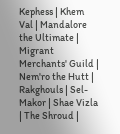Kephess | Khem Val | Mandalore the Ultimate | Migrant Merchants' Guild | Nem'ro the Hutt | Rakghouls | Sel-Makor | Shae Vizla | The Shroud |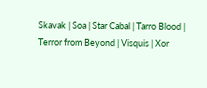Skavak | Soa | Star Cabal | Tarro Blood | Terror from Beyond | Visquis | Xor